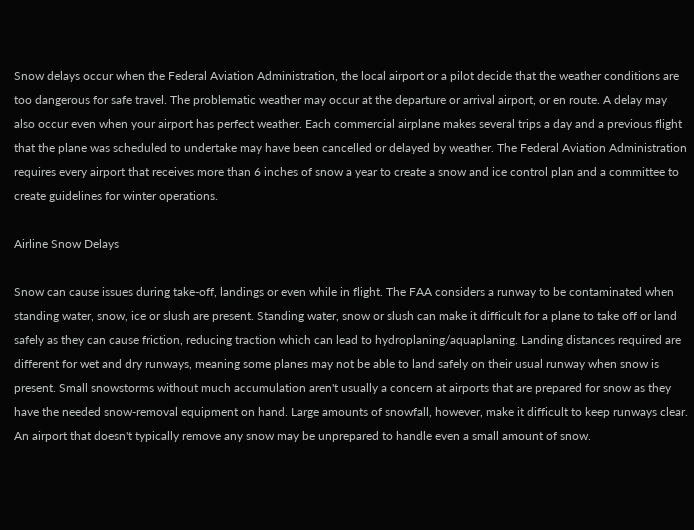Snow delays occur when the Federal Aviation Administration, the local airport or a pilot decide that the weather conditions are too dangerous for safe travel. The problematic weather may occur at the departure or arrival airport, or en route. A delay may also occur even when your airport has perfect weather. Each commercial airplane makes several trips a day and a previous flight that the plane was scheduled to undertake may have been cancelled or delayed by weather. The Federal Aviation Administration requires every airport that receives more than 6 inches of snow a year to create a snow and ice control plan and a committee to create guidelines for winter operations.

Airline Snow Delays

Snow can cause issues during take-off, landings or even while in flight. The FAA considers a runway to be contaminated when standing water, snow, ice or slush are present. Standing water, snow or slush can make it difficult for a plane to take off or land safely as they can cause friction, reducing traction which can lead to hydroplaning/aquaplaning. Landing distances required are different for wet and dry runways, meaning some planes may not be able to land safely on their usual runway when snow is present. Small snowstorms without much accumulation aren't usually a concern at airports that are prepared for snow as they have the needed snow-removal equipment on hand. Large amounts of snowfall, however, make it difficult to keep runways clear. An airport that doesn't typically remove any snow may be unprepared to handle even a small amount of snow.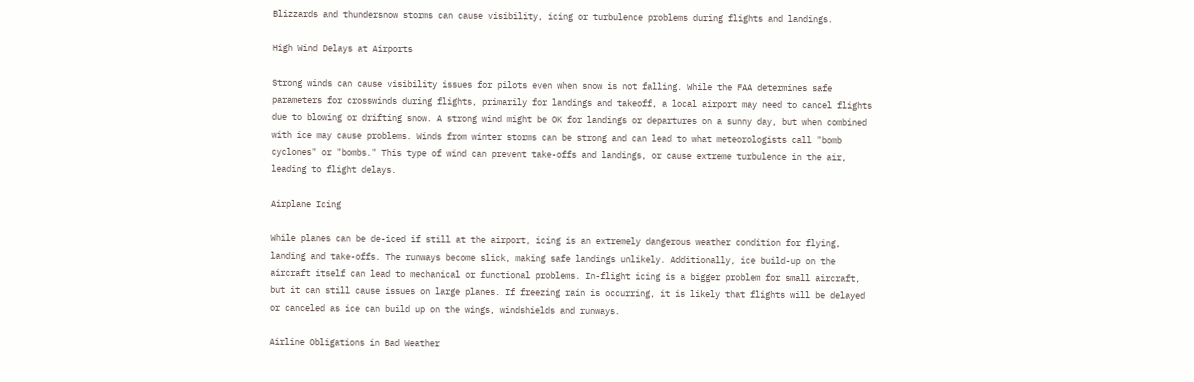Blizzards and thundersnow storms can cause visibility, icing or turbulence problems during flights and landings.

High Wind Delays at Airports

Strong winds can cause visibility issues for pilots even when snow is not falling. While the FAA determines safe parameters for crosswinds during flights, primarily for landings and takeoff, a local airport may need to cancel flights due to blowing or drifting snow. A strong wind might be OK for landings or departures on a sunny day, but when combined with ice may cause problems. Winds from winter storms can be strong and can lead to what meteorologists call "bomb cyclones" or "bombs." This type of wind can prevent take-offs and landings, or cause extreme turbulence in the air, leading to flight delays.

Airplane Icing

While planes can be de-iced if still at the airport, icing is an extremely dangerous weather condition for flying, landing and take-offs. The runways become slick, making safe landings unlikely. Additionally, ice build-up on the aircraft itself can lead to mechanical or functional problems. In-flight icing is a bigger problem for small aircraft, but it can still cause issues on large planes. If freezing rain is occurring, it is likely that flights will be delayed or canceled as ice can build up on the wings, windshields and runways.

Airline Obligations in Bad Weather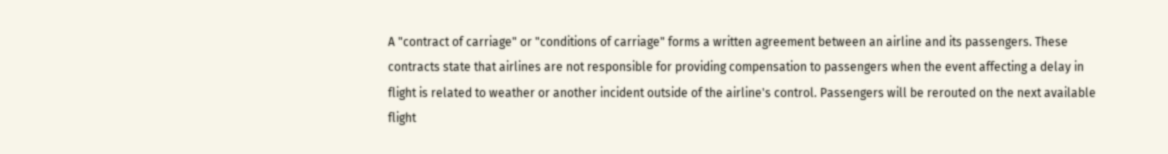A "contract of carriage" or "conditions of carriage" forms a written agreement between an airline and its passengers. These contracts state that airlines are not responsible for providing compensation to passengers when the event affecting a delay in flight is related to weather or another incident outside of the airline's control. Passengers will be rerouted on the next available flight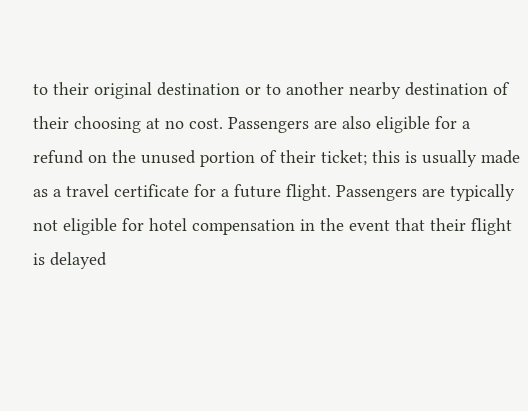to their original destination or to another nearby destination of their choosing at no cost. Passengers are also eligible for a refund on the unused portion of their ticket; this is usually made as a travel certificate for a future flight. Passengers are typically not eligible for hotel compensation in the event that their flight is delayed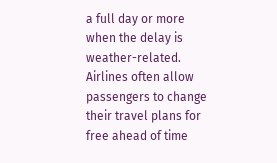a full day or more when the delay is weather-related. Airlines often allow passengers to change their travel plans for free ahead of time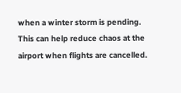when a winter storm is pending. This can help reduce chaos at the airport when flights are cancelled.